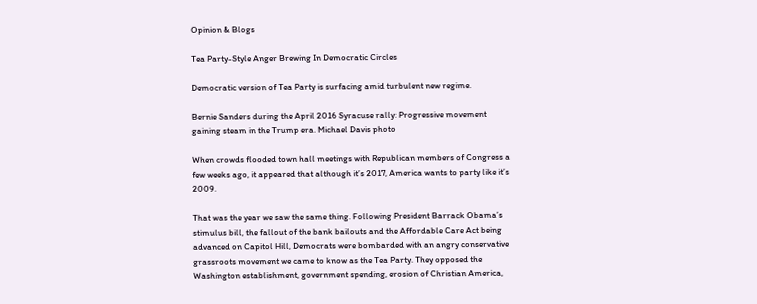Opinion & Blogs

Tea Party-Style Anger Brewing In Democratic Circles

Democratic version of Tea Party is surfacing amid turbulent new regime.

Bernie Sanders during the April 2016 Syracuse rally: Progressive movement gaining steam in the Trump era. Michael Davis photo

When crowds flooded town hall meetings with Republican members of Congress a few weeks ago, it appeared that although it’s 2017, America wants to party like it’s 2009.

That was the year we saw the same thing. Following President Barrack Obama’s stimulus bill, the fallout of the bank bailouts and the Affordable Care Act being advanced on Capitol Hill, Democrats were bombarded with an angry conservative grassroots movement we came to know as the Tea Party. They opposed the Washington establishment, government spending, erosion of Christian America,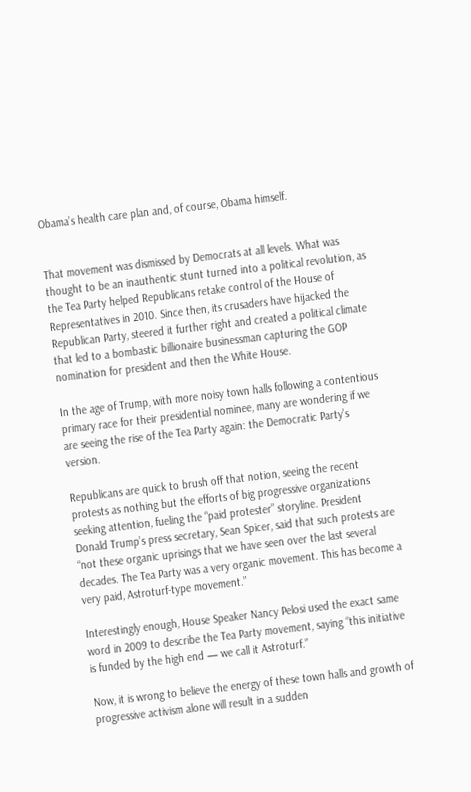Obama’s health care plan and, of course, Obama himself.


That movement was dismissed by Democrats at all levels. What was thought to be an inauthentic stunt turned into a political revolution, as the Tea Party helped Republicans retake control of the House of Representatives in 2010. Since then, its crusaders have hijacked the Republican Party, steered it further right and created a political climate that led to a bombastic billionaire businessman capturing the GOP nomination for president and then the White House.

In the age of Trump, with more noisy town halls following a contentious primary race for their presidential nominee, many are wondering if we are seeing the rise of the Tea Party again: the Democratic Party’s version.

Republicans are quick to brush off that notion, seeing the recent protests as nothing but the efforts of big progressive organizations seeking attention, fueling the “paid protester” storyline. President Donald Trump’s press secretary, Sean Spicer, said that such protests are “not these organic uprisings that we have seen over the last several decades. The Tea Party was a very organic movement. This has become a very paid, Astroturf-type movement.”

Interestingly enough, House Speaker Nancy Pelosi used the exact same word in 2009 to describe the Tea Party movement, saying “this initiative is funded by the high end — we call it Astroturf.”

Now, it is wrong to believe the energy of these town halls and growth of progressive activism alone will result in a sudden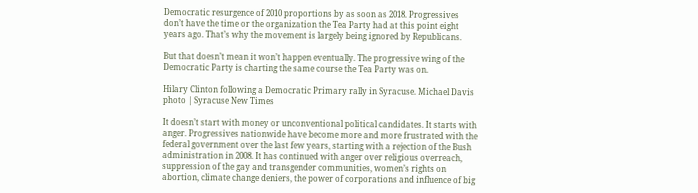Democratic resurgence of 2010 proportions by as soon as 2018. Progressives don’t have the time or the organization the Tea Party had at this point eight years ago. That’s why the movement is largely being ignored by Republicans.

But that doesn’t mean it won’t happen eventually. The progressive wing of the Democratic Party is charting the same course the Tea Party was on.

Hilary Clinton following a Democratic Primary rally in Syracuse. Michael Davis photo | Syracuse New Times

It doesn’t start with money or unconventional political candidates. It starts with anger. Progressives nationwide have become more and more frustrated with the federal government over the last few years, starting with a rejection of the Bush administration in 2008. It has continued with anger over religious overreach, suppression of the gay and transgender communities, women’s rights on abortion, climate change deniers, the power of corporations and influence of big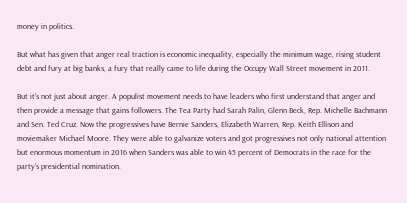money in politics.

But what has given that anger real traction is economic inequality, especially the minimum wage, rising student debt and fury at big banks, a fury that really came to life during the Occupy Wall Street movement in 2011.

But it’s not just about anger. A populist movement needs to have leaders who first understand that anger and then provide a message that gains followers. The Tea Party had Sarah Palin, Glenn Beck, Rep. Michelle Bachmann and Sen. Ted Cruz. Now the progressives have Bernie Sanders, Elizabeth Warren, Rep. Keith Ellison and moviemaker Michael Moore. They were able to galvanize voters and got progressives not only national attention but enormous momentum in 2016 when Sanders was able to win 45 percent of Democrats in the race for the party’s presidential nomination.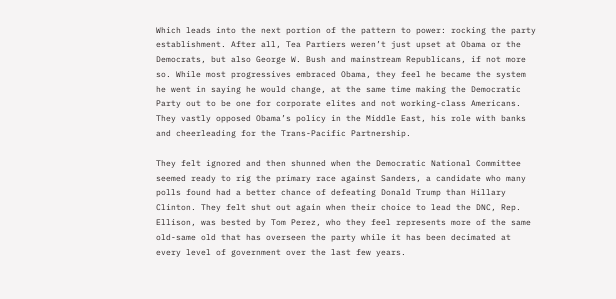Which leads into the next portion of the pattern to power: rocking the party establishment. After all, Tea Partiers weren’t just upset at Obama or the Democrats, but also George W. Bush and mainstream Republicans, if not more so. While most progressives embraced Obama, they feel he became the system he went in saying he would change, at the same time making the Democratic Party out to be one for corporate elites and not working-class Americans. They vastly opposed Obama’s policy in the Middle East, his role with banks and cheerleading for the Trans-Pacific Partnership.

They felt ignored and then shunned when the Democratic National Committee seemed ready to rig the primary race against Sanders, a candidate who many polls found had a better chance of defeating Donald Trump than Hillary Clinton. They felt shut out again when their choice to lead the DNC, Rep. Ellison, was bested by Tom Perez, who they feel represents more of the same old-same old that has overseen the party while it has been decimated at every level of government over the last few years.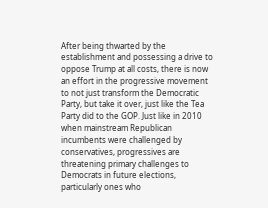After being thwarted by the establishment and possessing a drive to oppose Trump at all costs, there is now an effort in the progressive movement to not just transform the Democratic Party, but take it over, just like the Tea Party did to the GOP. Just like in 2010 when mainstream Republican incumbents were challenged by conservatives, progressives are threatening primary challenges to Democrats in future elections, particularly ones who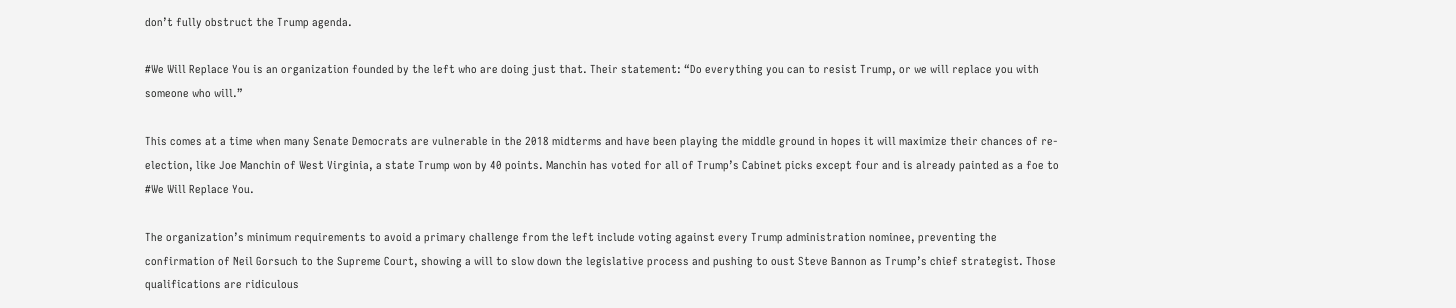don’t fully obstruct the Trump agenda.

#We Will Replace You is an organization founded by the left who are doing just that. Their statement: “Do everything you can to resist Trump, or we will replace you with someone who will.”

This comes at a time when many Senate Democrats are vulnerable in the 2018 midterms and have been playing the middle ground in hopes it will maximize their chances of re-election, like Joe Manchin of West Virginia, a state Trump won by 40 points. Manchin has voted for all of Trump’s Cabinet picks except four and is already painted as a foe to #We Will Replace You.

The organization’s minimum requirements to avoid a primary challenge from the left include voting against every Trump administration nominee, preventing the confirmation of Neil Gorsuch to the Supreme Court, showing a will to slow down the legislative process and pushing to oust Steve Bannon as Trump’s chief strategist. Those qualifications are ridiculous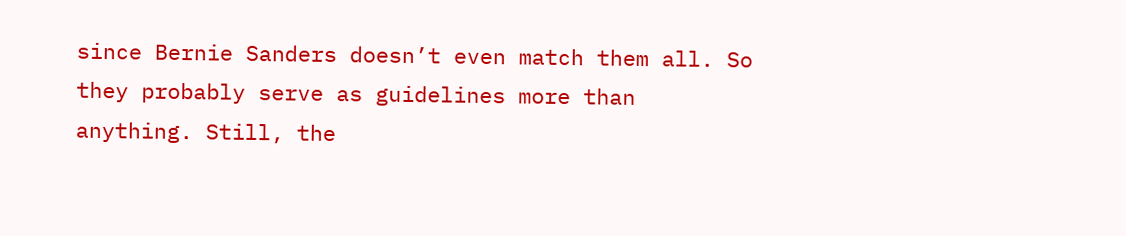since Bernie Sanders doesn’t even match them all. So they probably serve as guidelines more than anything. Still, the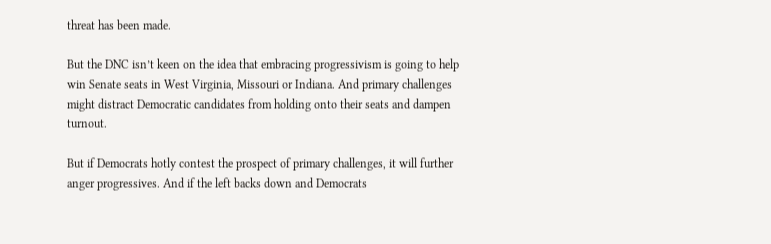threat has been made.

But the DNC isn’t keen on the idea that embracing progressivism is going to help win Senate seats in West Virginia, Missouri or Indiana. And primary challenges might distract Democratic candidates from holding onto their seats and dampen turnout.

But if Democrats hotly contest the prospect of primary challenges, it will further anger progressives. And if the left backs down and Democrats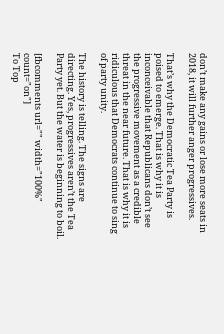don’t make any gains or lose more seats in 2018, it will further anger progressives.

That’s why the Democratic Tea Party is poised to emerge. That is why it is inconceivable that Republicans don’t see the progressive movement as a credible threat in the near future. That is why it is ridiculous that Democrats continue to sing of party unity.

The history is telling. The signs are directing. Yes, progressives aren’t the Tea Party yet. But the water is beginning to boil.

[fbcomments url="" width="100%" count="on"]
To Top